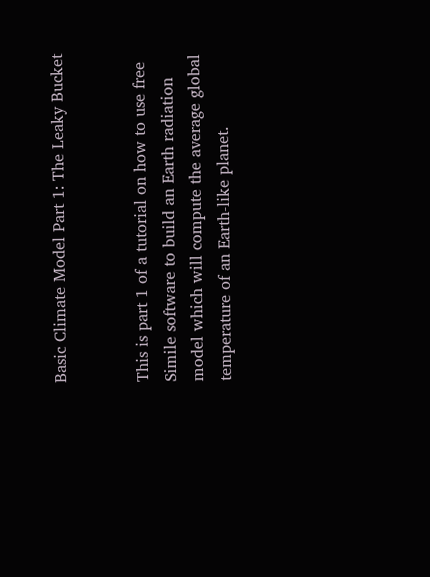Basic Climate Model Part 1: The Leaky Bucket


This is part 1 of a tutorial on how to use free Simile software to build an Earth radiation model which will compute the average global temperature of an Earth-like planet.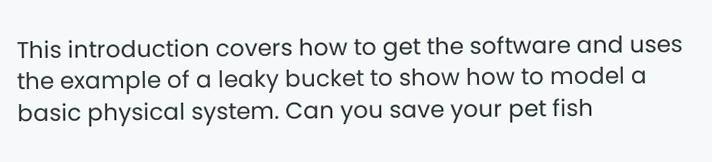This introduction covers how to get the software and uses the example of a leaky bucket to show how to model a basic physical system. Can you save your pet fish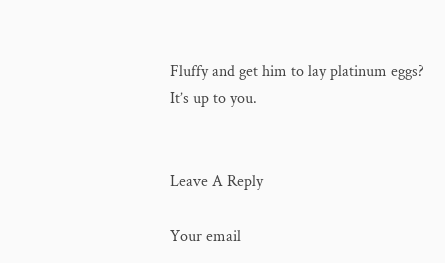Fluffy and get him to lay platinum eggs? It’s up to you.


Leave A Reply

Your email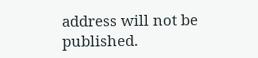address will not be published.